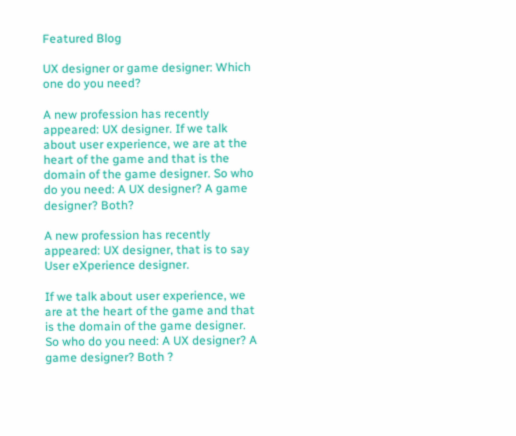Featured Blog

UX designer or game designer: Which one do you need?

A new profession has recently appeared: UX designer. If we talk about user experience, we are at the heart of the game and that is the domain of the game designer. So who do you need: A UX designer? A game designer? Both?

A new profession has recently appeared: UX designer, that is to say User eXperience designer.

If we talk about user experience, we are at the heart of the game and that is the domain of the game designer. So who do you need: A UX designer? A game designer? Both ?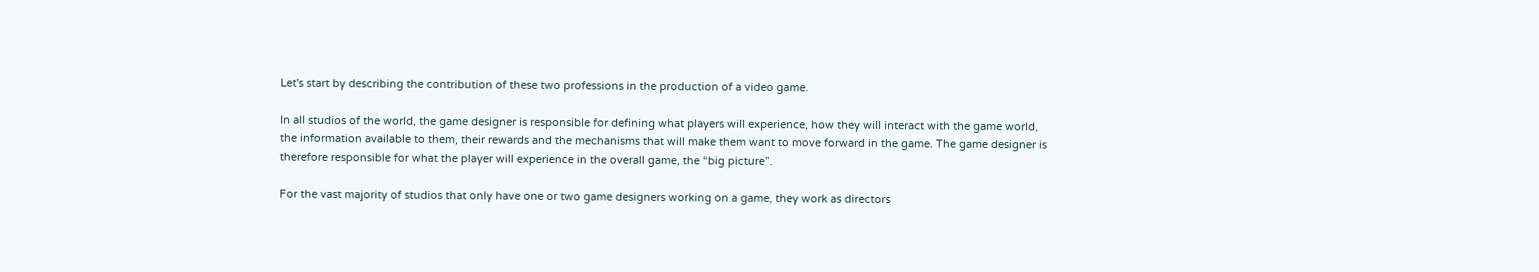Let's start by describing the contribution of these two professions in the production of a video game.

In all studios of the world, the game designer is responsible for defining what players will experience, how they will interact with the game world, the information available to them, their rewards and the mechanisms that will make them want to move forward in the game. The game designer is therefore responsible for what the player will experience in the overall game, the “big picture”.

For the vast majority of studios that only have one or two game designers working on a game, they work as directors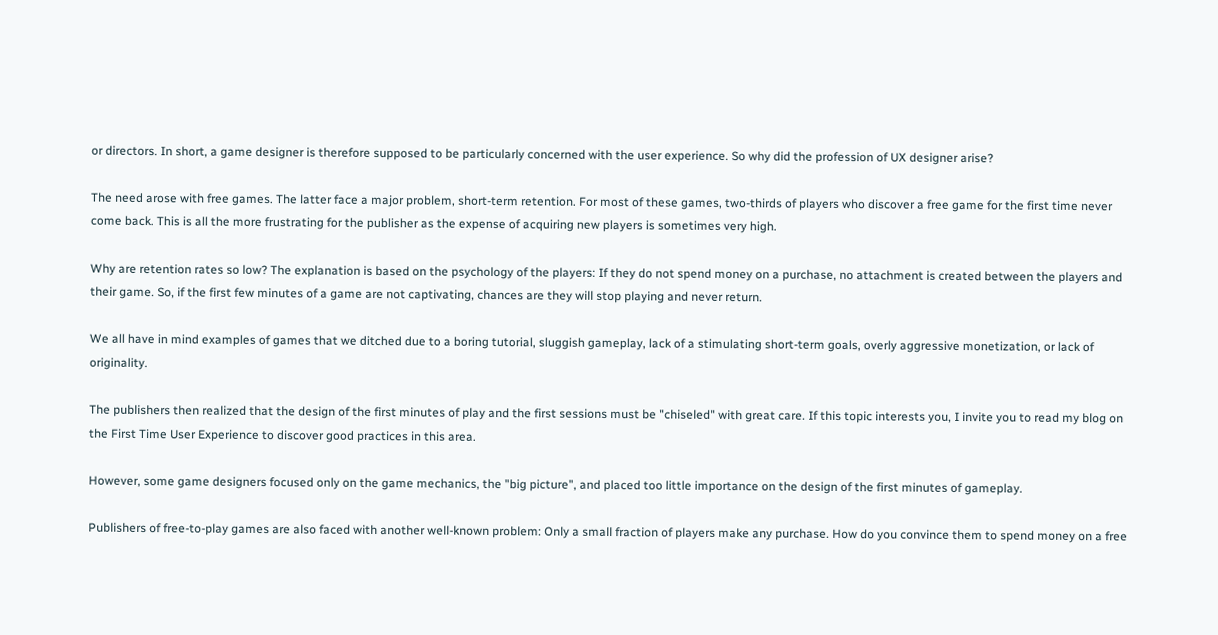or directors. In short, a game designer is therefore supposed to be particularly concerned with the user experience. So why did the profession of UX designer arise?

The need arose with free games. The latter face a major problem, short-term retention. For most of these games, two-thirds of players who discover a free game for the first time never come back. This is all the more frustrating for the publisher as the expense of acquiring new players is sometimes very high.

Why are retention rates so low? The explanation is based on the psychology of the players: If they do not spend money on a purchase, no attachment is created between the players and their game. So, if the first few minutes of a game are not captivating, chances are they will stop playing and never return.

We all have in mind examples of games that we ditched due to a boring tutorial, sluggish gameplay, lack of a stimulating short-term goals, overly aggressive monetization, or lack of originality.

The publishers then realized that the design of the first minutes of play and the first sessions must be "chiseled" with great care. If this topic interests you, I invite you to read my blog on the First Time User Experience to discover good practices in this area.

However, some game designers focused only on the game mechanics, the "big picture", and placed too little importance on the design of the first minutes of gameplay.

Publishers of free-to-play games are also faced with another well-known problem: Only a small fraction of players make any purchase. How do you convince them to spend money on a free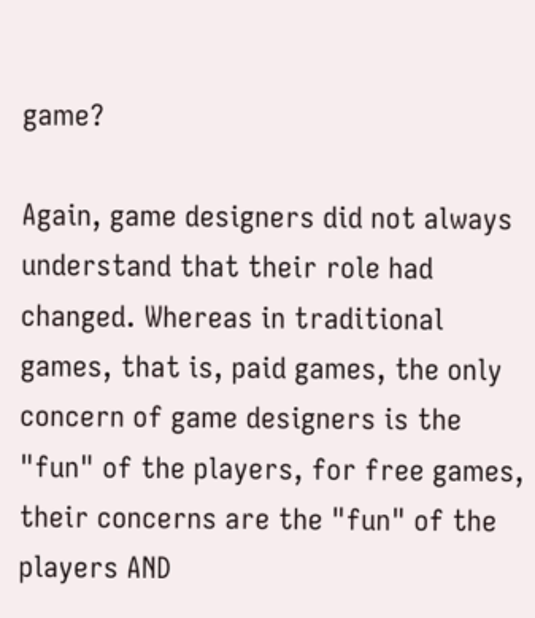game?

Again, game designers did not always understand that their role had changed. Whereas in traditional games, that is, paid games, the only concern of game designers is the "fun" of the players, for free games, their concerns are the "fun" of the players AND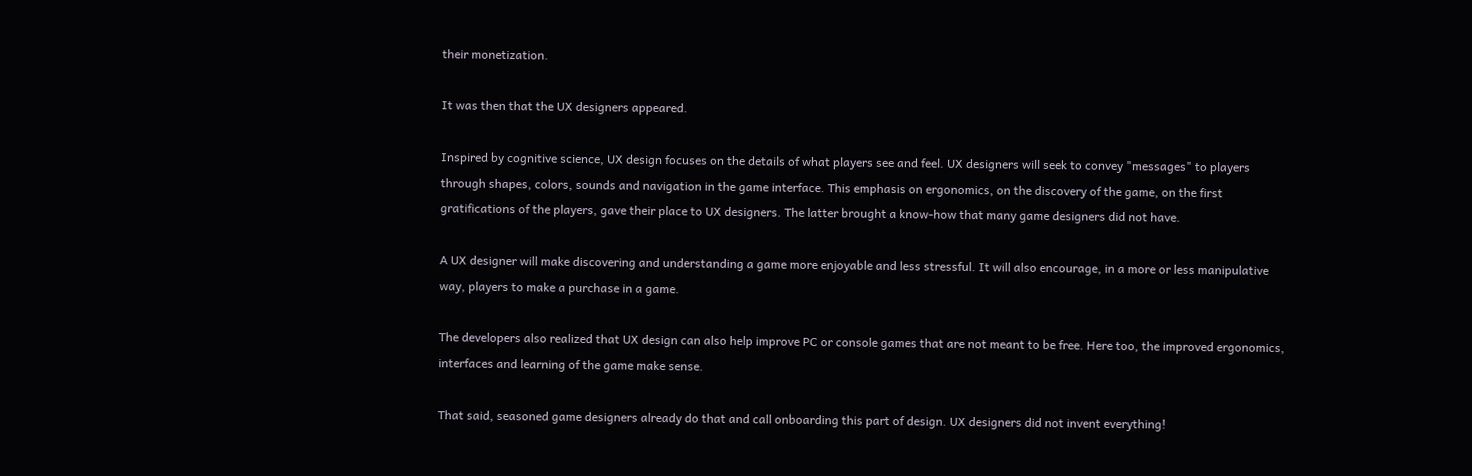their monetization.

It was then that the UX designers appeared.

Inspired by cognitive science, UX design focuses on the details of what players see and feel. UX designers will seek to convey "messages" to players through shapes, colors, sounds and navigation in the game interface. This emphasis on ergonomics, on the discovery of the game, on the first gratifications of the players, gave their place to UX designers. The latter brought a know-how that many game designers did not have.

A UX designer will make discovering and understanding a game more enjoyable and less stressful. It will also encourage, in a more or less manipulative way, players to make a purchase in a game.

The developers also realized that UX design can also help improve PC or console games that are not meant to be free. Here too, the improved ergonomics, interfaces and learning of the game make sense.

That said, seasoned game designers already do that and call onboarding this part of design. UX designers did not invent everything!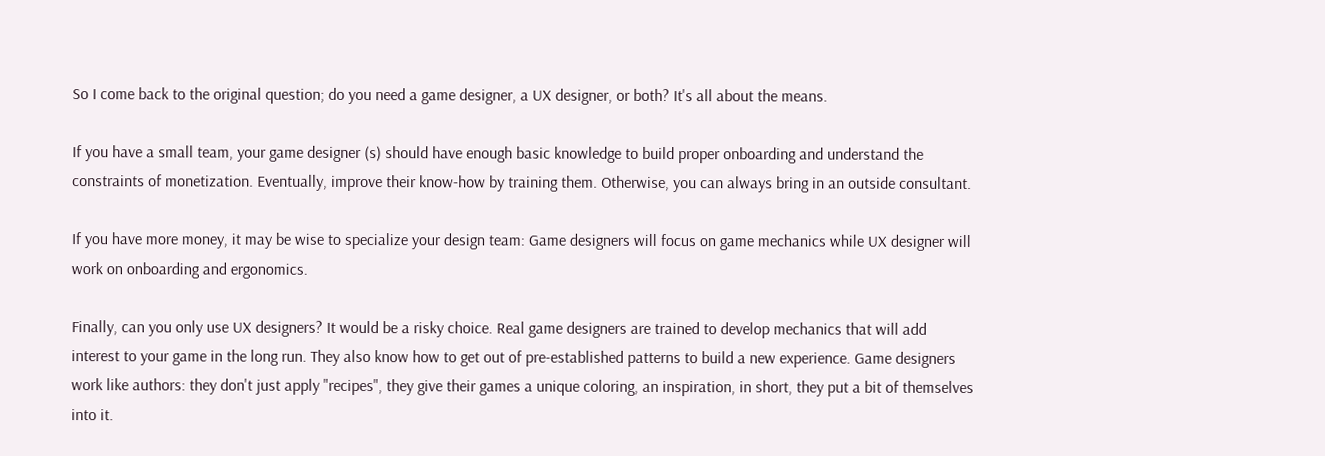So I come back to the original question; do you need a game designer, a UX designer, or both? It's all about the means.

If you have a small team, your game designer (s) should have enough basic knowledge to build proper onboarding and understand the constraints of monetization. Eventually, improve their know-how by training them. Otherwise, you can always bring in an outside consultant.

If you have more money, it may be wise to specialize your design team: Game designers will focus on game mechanics while UX designer will work on onboarding and ergonomics.

Finally, can you only use UX designers? It would be a risky choice. Real game designers are trained to develop mechanics that will add interest to your game in the long run. They also know how to get out of pre-established patterns to build a new experience. Game designers work like authors: they don't just apply "recipes", they give their games a unique coloring, an inspiration, in short, they put a bit of themselves into it.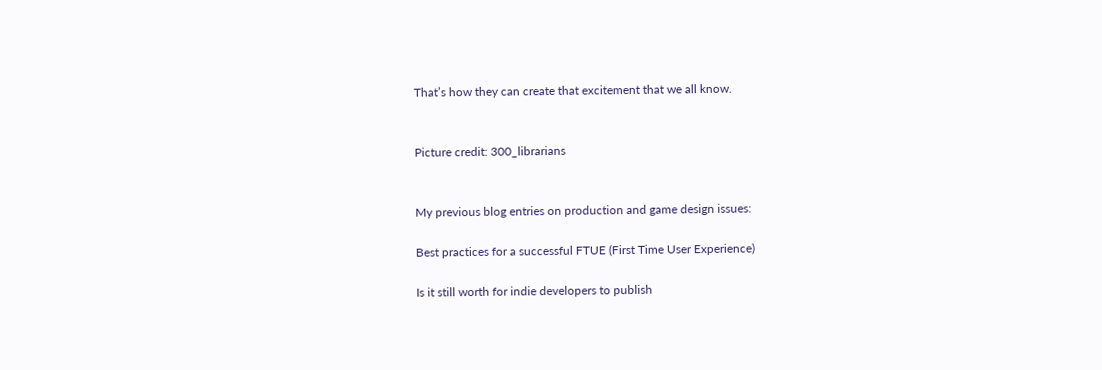That’s how they can create that excitement that we all know.


Picture credit: 300_librarians


My previous blog entries on production and game design issues:

Best practices for a successful FTUE (First Time User Experience)

Is it still worth for indie developers to publish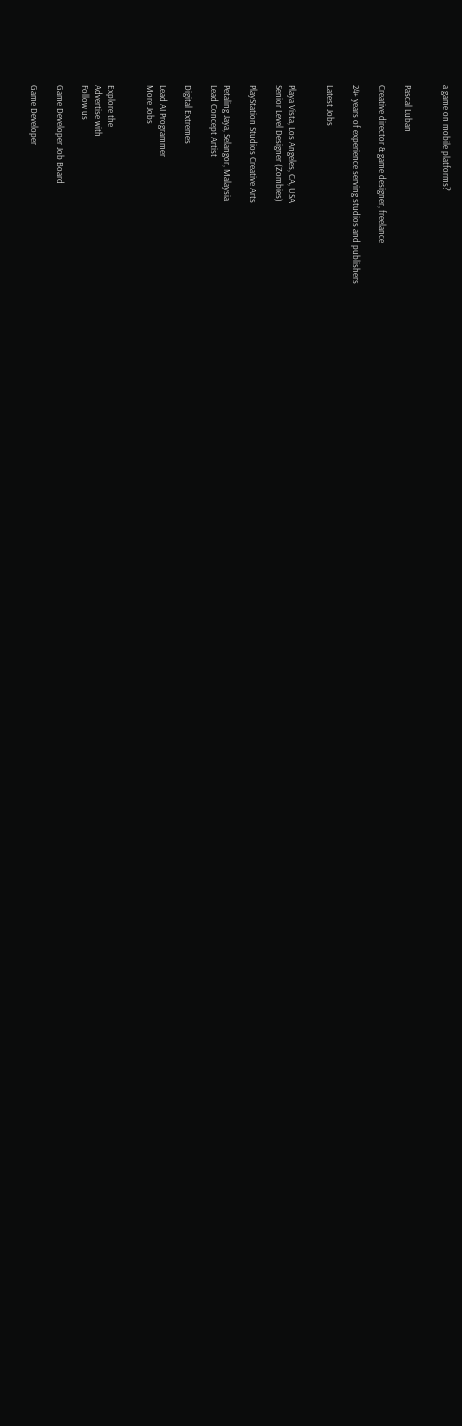a game on mobile platforms?


Pascal Luban

Creative director & game designer, freelance

24+ years of experience serving studios and publishers

Latest Jobs


Playa Vista, Los Angeles, CA, USA
Senior Level Designer (Zombies)

PlayStation Studios Creative Arts

Petaling Jaya, Selangor, Malaysia
Lead Concept Artist

Digital Extremes

Lead AI Programmer
More Jobs


Explore the
Advertise with
Follow us

Game Developer Job Board

Game Developer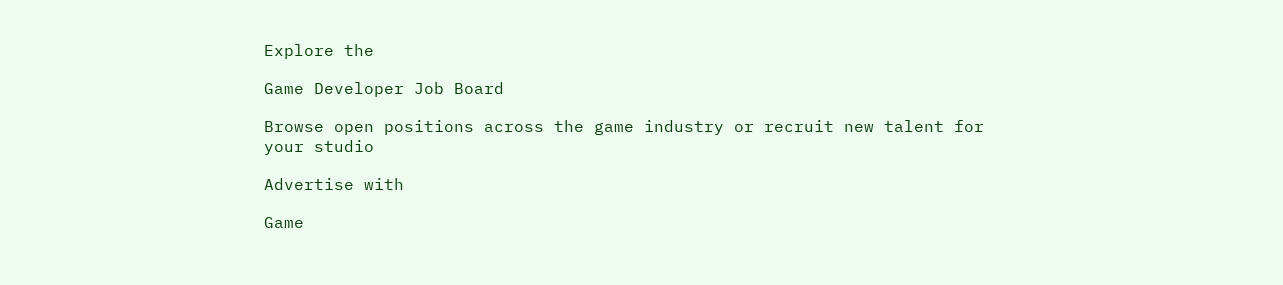Explore the

Game Developer Job Board

Browse open positions across the game industry or recruit new talent for your studio

Advertise with

Game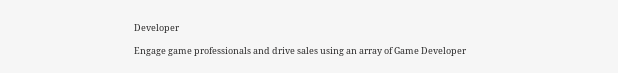Developer

Engage game professionals and drive sales using an array of Game Developer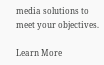media solutions to meet your objectives.

Learn More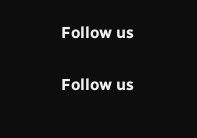Follow us


Follow us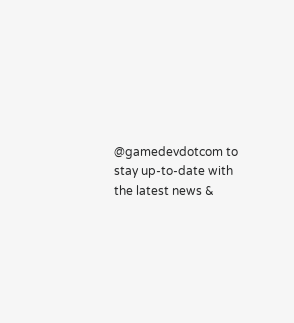@gamedevdotcom to stay up-to-date with the latest news &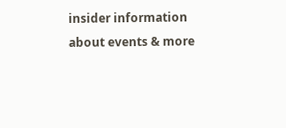insider information about events & more